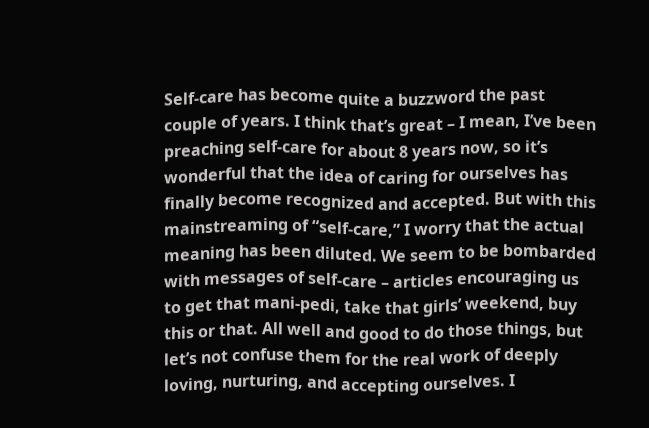Self-care has become quite a buzzword the past couple of years. I think that’s great – I mean, I’ve been preaching self-care for about 8 years now, so it’s wonderful that the idea of caring for ourselves has finally become recognized and accepted. But with this mainstreaming of “self-care,” I worry that the actual meaning has been diluted. We seem to be bombarded with messages of self-care – articles encouraging us to get that mani-pedi, take that girls’ weekend, buy this or that. All well and good to do those things, but let’s not confuse them for the real work of deeply loving, nurturing, and accepting ourselves. I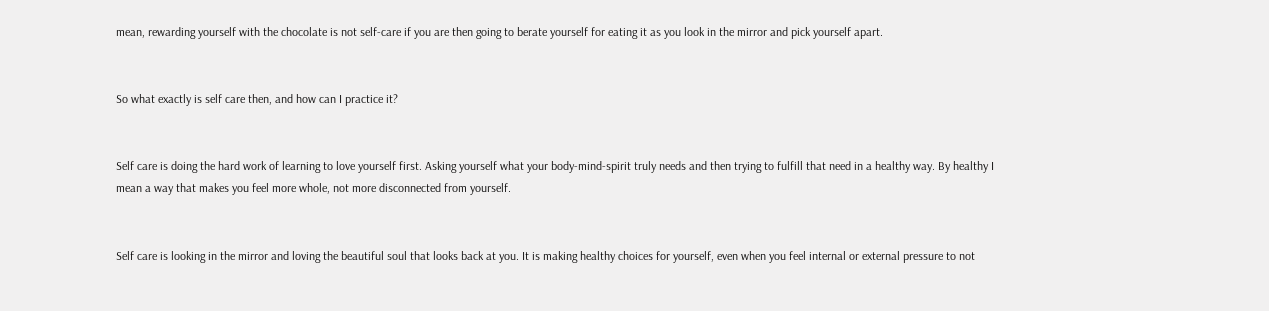mean, rewarding yourself with the chocolate is not self-care if you are then going to berate yourself for eating it as you look in the mirror and pick yourself apart.


So what exactly is self care then, and how can I practice it?


Self care is doing the hard work of learning to love yourself first. Asking yourself what your body-mind-spirit truly needs and then trying to fulfill that need in a healthy way. By healthy I mean a way that makes you feel more whole, not more disconnected from yourself.


Self care is looking in the mirror and loving the beautiful soul that looks back at you. It is making healthy choices for yourself, even when you feel internal or external pressure to not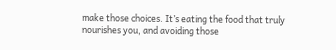make those choices. It’s eating the food that truly nourishes you, and avoiding those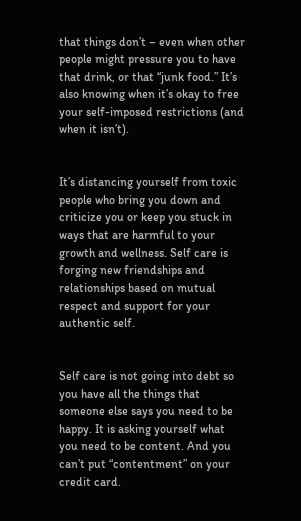that things don’t – even when other people might pressure you to have that drink, or that “junk food.” It’s also knowing when it’s okay to free your self-imposed restrictions (and when it isn’t).


It’s distancing yourself from toxic people who bring you down and criticize you or keep you stuck in ways that are harmful to your growth and wellness. Self care is forging new friendships and relationships based on mutual respect and support for your authentic self.


Self care is not going into debt so you have all the things that someone else says you need to be happy. It is asking yourself what you need to be content. And you can’t put “contentment” on your credit card.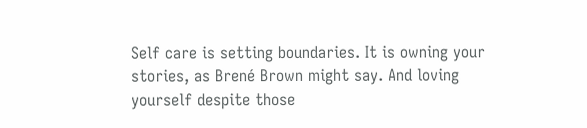Self care is setting boundaries. It is owning your stories, as Brené Brown might say. And loving yourself despite those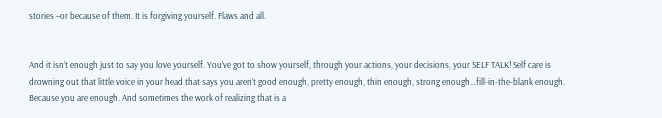stories –or because of them. It is forgiving yourself. Flaws and all.


And it isn’t enough just to say you love yourself. You’ve got to show yourself, through your actions, your decisions, your SELF TALK! Self care is drowning out that little voice in your head that says you aren’t good enough, pretty enough, thin enough, strong enough…fill-in-the-blank enough. Because you are enough. And sometimes the work of realizing that is a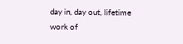day in, day out, lifetime work of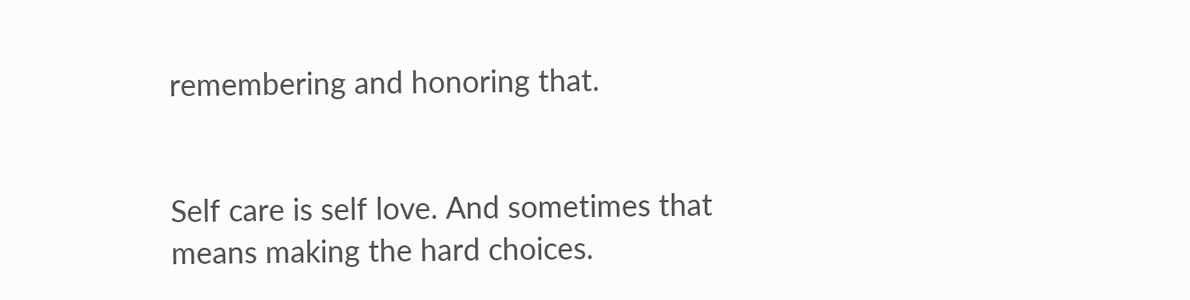remembering and honoring that.


Self care is self love. And sometimes that means making the hard choices.